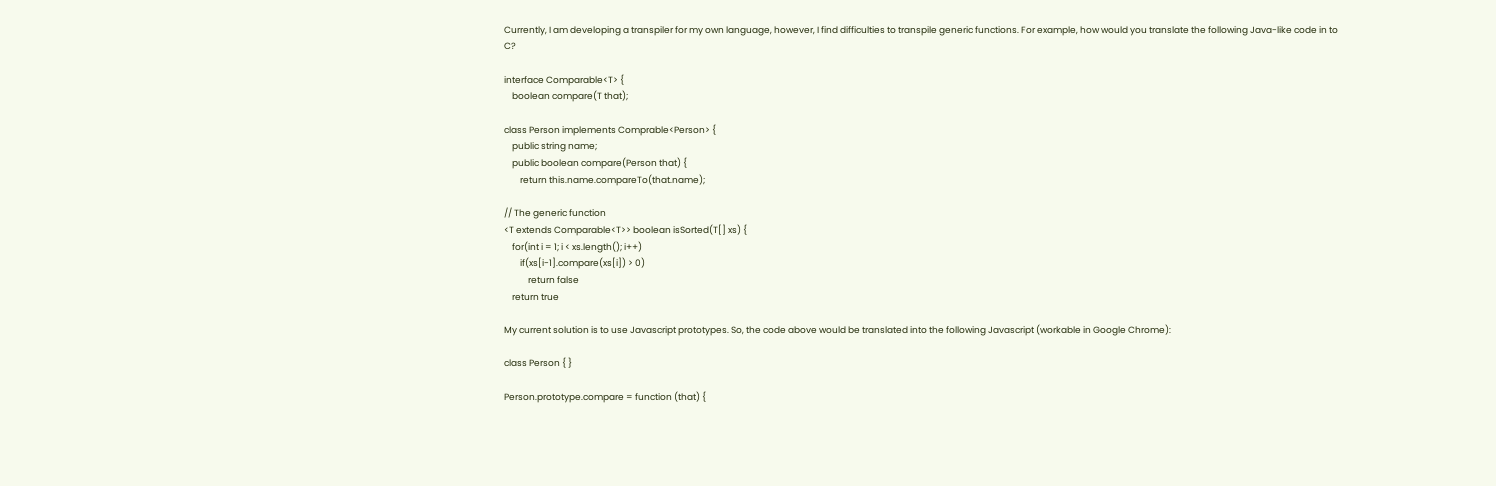Currently, I am developing a transpiler for my own language, however, I find difficulties to transpile generic functions. For example, how would you translate the following Java-like code in to C?

interface Comparable<T> {
    boolean compare(T that);

class Person implements Comprable<Person> {
    public string name;
    public boolean compare(Person that) {
        return this.name.compareTo(that.name);

// The generic function
<T extends Comparable<T>> boolean isSorted(T[] xs) {
    for(int i = 1; i < xs.length(); i++)
        if(xs[i-1].compare(xs[i]) > 0)
            return false
    return true

My current solution is to use Javascript prototypes. So, the code above would be translated into the following Javascript (workable in Google Chrome):

class Person { }

Person.prototype.compare = function (that) {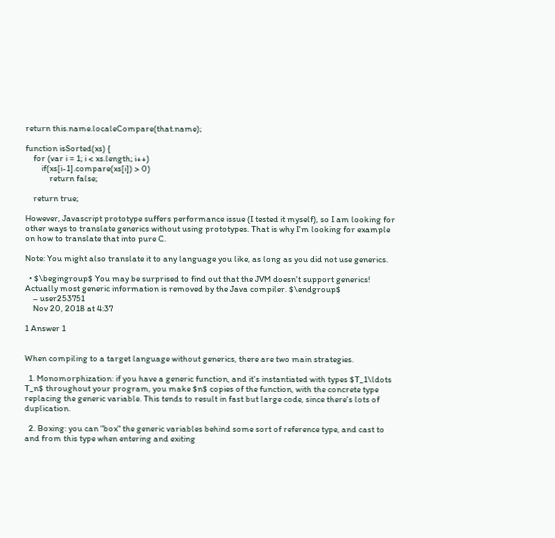return this.name.localeCompare(that.name);

function isSorted(xs) {
    for (var i = 1; i < xs.length; i++)
        if(xs[i-1].compare(xs[i]) > 0)
            return false;

    return true;

However, Javascript prototype suffers performance issue (I tested it myself), so I am looking for other ways to translate generics without using prototypes. That is why I'm looking for example on how to translate that into pure C.

Note: You might also translate it to any language you like, as long as you did not use generics.

  • $\begingroup$ You may be surprised to find out that the JVM doesn't support generics! Actually most generic information is removed by the Java compiler. $\endgroup$
    – user253751
    Nov 20, 2018 at 4:37

1 Answer 1


When compiling to a target language without generics, there are two main strategies.

  1. Monomorphization: if you have a generic function, and it's instantiated with types $T_1\ldots T_n$ throughout your program, you make $n$ copies of the function, with the concrete type replacing the generic variable. This tends to result in fast but large code, since there's lots of duplication.

  2. Boxing: you can "box" the generic variables behind some sort of reference type, and cast to and from this type when entering and exiting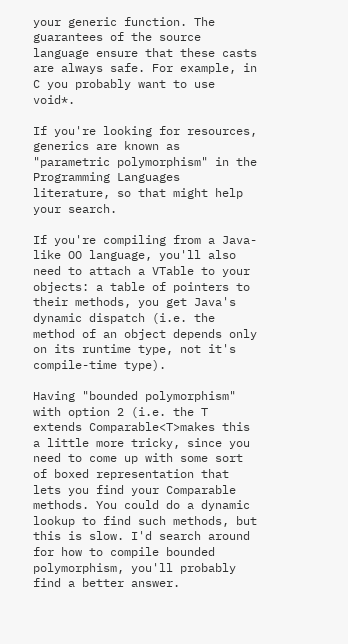your generic function. The guarantees of the source language ensure that these casts are always safe. For example, in C you probably want to use void*.

If you're looking for resources, generics are known as "parametric polymorphism" in the Programming Languages literature, so that might help your search.

If you're compiling from a Java-like OO language, you'll also need to attach a VTable to your objects: a table of pointers to their methods, you get Java's dynamic dispatch (i.e. the method of an object depends only on its runtime type, not it's compile-time type).

Having "bounded polymorphism" with option 2 (i.e. the T extends Comparable<T>makes this a little more tricky, since you need to come up with some sort of boxed representation that lets you find your Comparable methods. You could do a dynamic lookup to find such methods, but this is slow. I'd search around for how to compile bounded polymorphism, you'll probably find a better answer.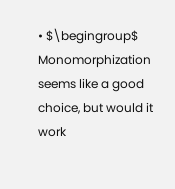• $\begingroup$ Monomorphization seems like a good choice, but would it work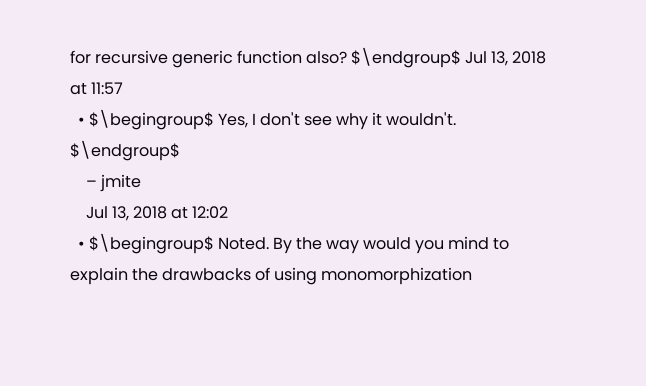for recursive generic function also? $\endgroup$ Jul 13, 2018 at 11:57
  • $\begingroup$ Yes, I don't see why it wouldn't. $\endgroup$
    – jmite
    Jul 13, 2018 at 12:02
  • $\begingroup$ Noted. By the way would you mind to explain the drawbacks of using monomorphization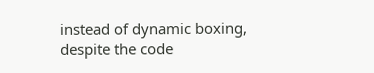instead of dynamic boxing, despite the code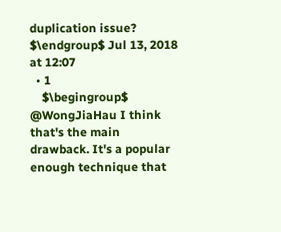duplication issue? $\endgroup$ Jul 13, 2018 at 12:07
  • 1
    $\begingroup$ @WongJiaHau I think that's the main drawback. It's a popular enough technique that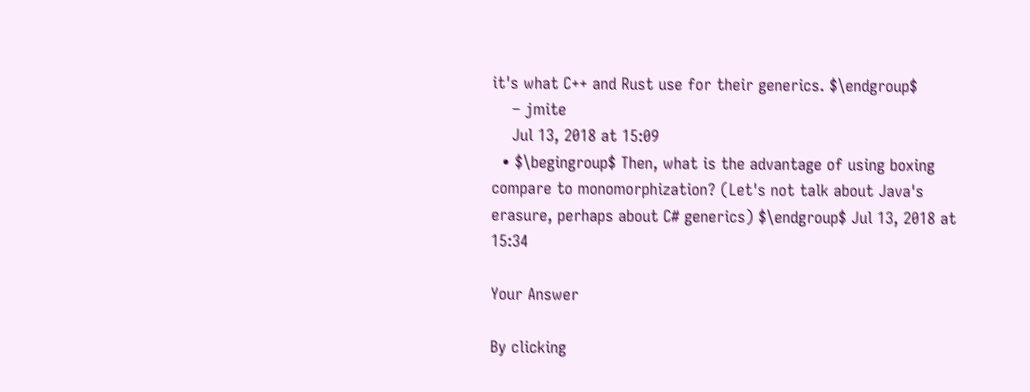it's what C++ and Rust use for their generics. $\endgroup$
    – jmite
    Jul 13, 2018 at 15:09
  • $\begingroup$ Then, what is the advantage of using boxing compare to monomorphization? (Let's not talk about Java's erasure, perhaps about C# generics) $\endgroup$ Jul 13, 2018 at 15:34

Your Answer

By clicking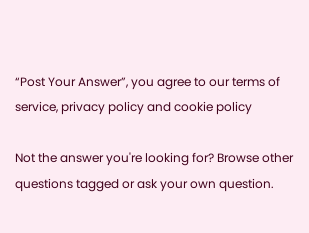“Post Your Answer”, you agree to our terms of service, privacy policy and cookie policy

Not the answer you're looking for? Browse other questions tagged or ask your own question.